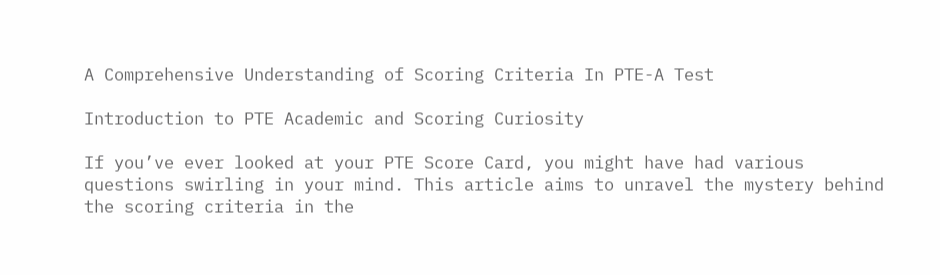A Comprehensive Understanding of Scoring Criteria In PTE-A Test

Introduction to PTE Academic and Scoring Curiosity

If you’ve ever looked at your PTE Score Card, you might have had various questions swirling in your mind. This article aims to unravel the mystery behind the scoring criteria in the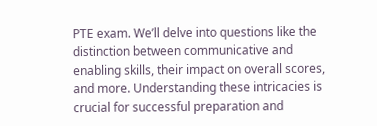PTE exam. We’ll delve into questions like the distinction between communicative and enabling skills, their impact on overall scores, and more. Understanding these intricacies is crucial for successful preparation and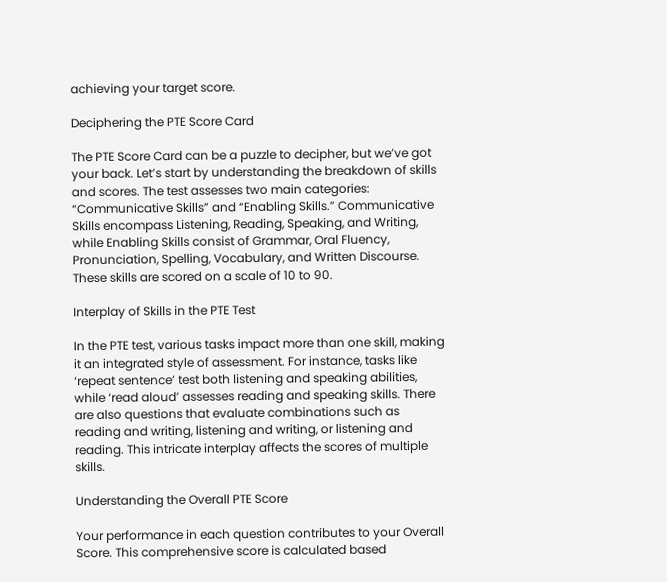achieving your target score.

Deciphering the PTE Score Card

The PTE Score Card can be a puzzle to decipher, but we’ve got your back. Let’s start by understanding the breakdown of skills and scores. The test assesses two main categories: “Communicative Skills” and “Enabling Skills.” Communicative Skills encompass Listening, Reading, Speaking, and Writing, while Enabling Skills consist of Grammar, Oral Fluency, Pronunciation, Spelling, Vocabulary, and Written Discourse. These skills are scored on a scale of 10 to 90.

Interplay of Skills in the PTE Test

In the PTE test, various tasks impact more than one skill, making it an integrated style of assessment. For instance, tasks like ‘repeat sentence’ test both listening and speaking abilities, while ‘read aloud’ assesses reading and speaking skills. There are also questions that evaluate combinations such as reading and writing, listening and writing, or listening and reading. This intricate interplay affects the scores of multiple skills.

Understanding the Overall PTE Score

Your performance in each question contributes to your Overall Score. This comprehensive score is calculated based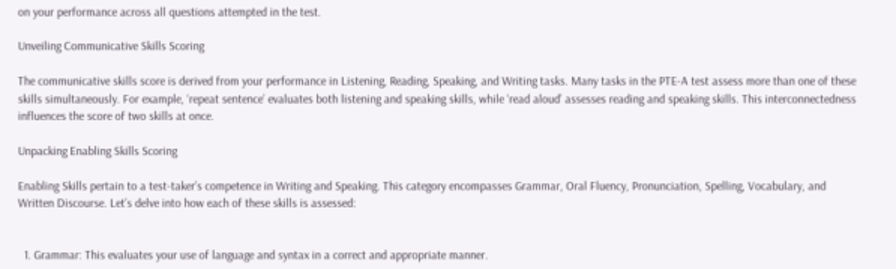on your performance across all questions attempted in the test.

Unveiling Communicative Skills Scoring

The communicative skills score is derived from your performance in Listening, Reading, Speaking, and Writing tasks. Many tasks in the PTE-A test assess more than one of these skills simultaneously. For example, ‘repeat sentence’ evaluates both listening and speaking skills, while ‘read aloud’ assesses reading and speaking skills. This interconnectedness influences the score of two skills at once.

Unpacking Enabling Skills Scoring

Enabling Skills pertain to a test-taker’s competence in Writing and Speaking. This category encompasses Grammar, Oral Fluency, Pronunciation, Spelling, Vocabulary, and Written Discourse. Let’s delve into how each of these skills is assessed:


  1. Grammar: This evaluates your use of language and syntax in a correct and appropriate manner.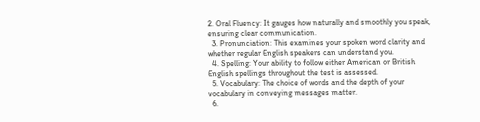2. Oral Fluency: It gauges how naturally and smoothly you speak, ensuring clear communication.
  3. Pronunciation: This examines your spoken word clarity and whether regular English speakers can understand you.
  4. Spelling: Your ability to follow either American or British English spellings throughout the test is assessed.
  5. Vocabulary: The choice of words and the depth of your vocabulary in conveying messages matter.
  6.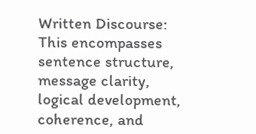Written Discourse: This encompasses sentence structure, message clarity, logical development, coherence, and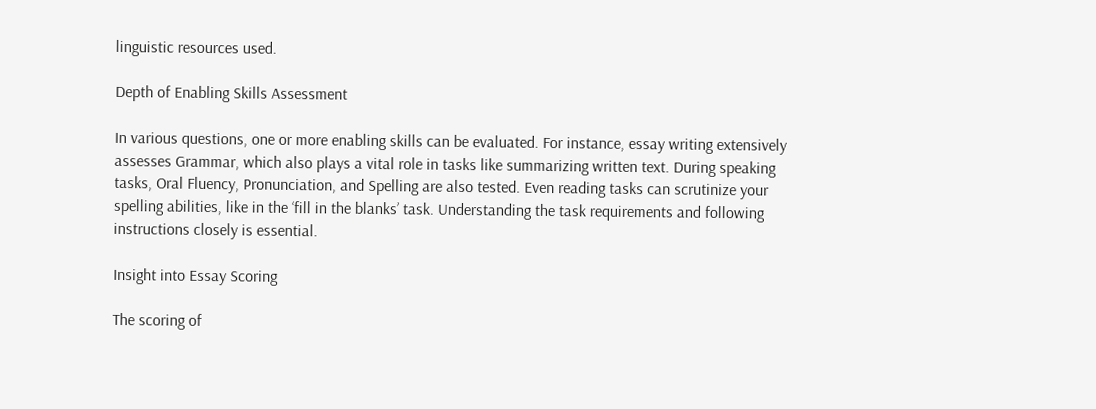linguistic resources used.

Depth of Enabling Skills Assessment

In various questions, one or more enabling skills can be evaluated. For instance, essay writing extensively assesses Grammar, which also plays a vital role in tasks like summarizing written text. During speaking tasks, Oral Fluency, Pronunciation, and Spelling are also tested. Even reading tasks can scrutinize your spelling abilities, like in the ‘fill in the blanks’ task. Understanding the task requirements and following instructions closely is essential.

Insight into Essay Scoring

The scoring of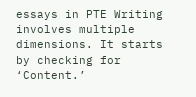essays in PTE Writing involves multiple dimensions. It starts by checking for ‘Content.’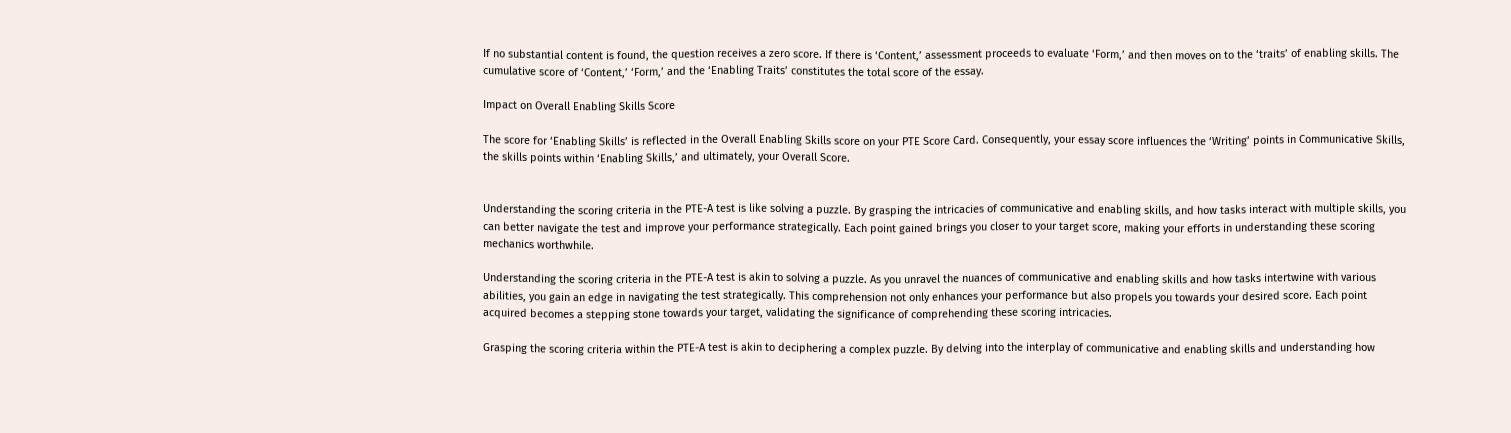If no substantial content is found, the question receives a zero score. If there is ‘Content,’ assessment proceeds to evaluate ‘Form,’ and then moves on to the ‘traits’ of enabling skills. The cumulative score of ‘Content,’ ‘Form,’ and the ‘Enabling Traits’ constitutes the total score of the essay.

Impact on Overall Enabling Skills Score

The score for ‘Enabling Skills’ is reflected in the Overall Enabling Skills score on your PTE Score Card. Consequently, your essay score influences the ‘Writing’ points in Communicative Skills, the skills points within ‘Enabling Skills,’ and ultimately, your Overall Score.


Understanding the scoring criteria in the PTE-A test is like solving a puzzle. By grasping the intricacies of communicative and enabling skills, and how tasks interact with multiple skills, you can better navigate the test and improve your performance strategically. Each point gained brings you closer to your target score, making your efforts in understanding these scoring mechanics worthwhile.

Understanding the scoring criteria in the PTE-A test is akin to solving a puzzle. As you unravel the nuances of communicative and enabling skills and how tasks intertwine with various abilities, you gain an edge in navigating the test strategically. This comprehension not only enhances your performance but also propels you towards your desired score. Each point acquired becomes a stepping stone towards your target, validating the significance of comprehending these scoring intricacies.

Grasping the scoring criteria within the PTE-A test is akin to deciphering a complex puzzle. By delving into the interplay of communicative and enabling skills and understanding how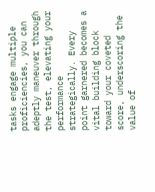tasks engage multiple proficiencies, you can adeptly maneuver through the test, elevating your performance strategically. Every point garnered becomes a vital building block toward your coveted score, underscoring the value of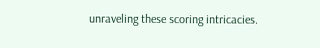unraveling these scoring intricacies.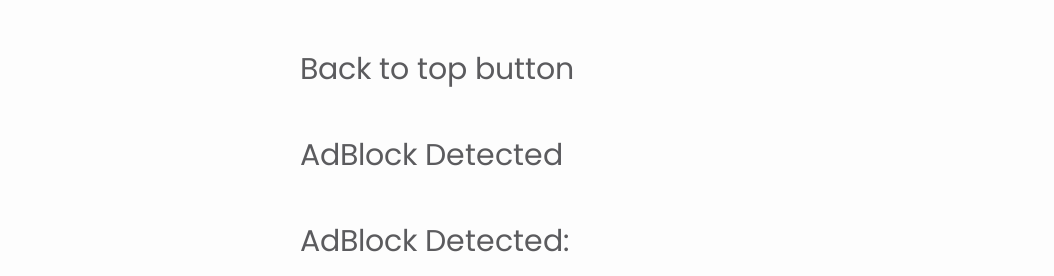Back to top button

AdBlock Detected

AdBlock Detected: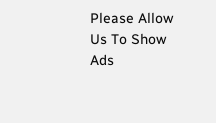Please Allow Us To Show Ads